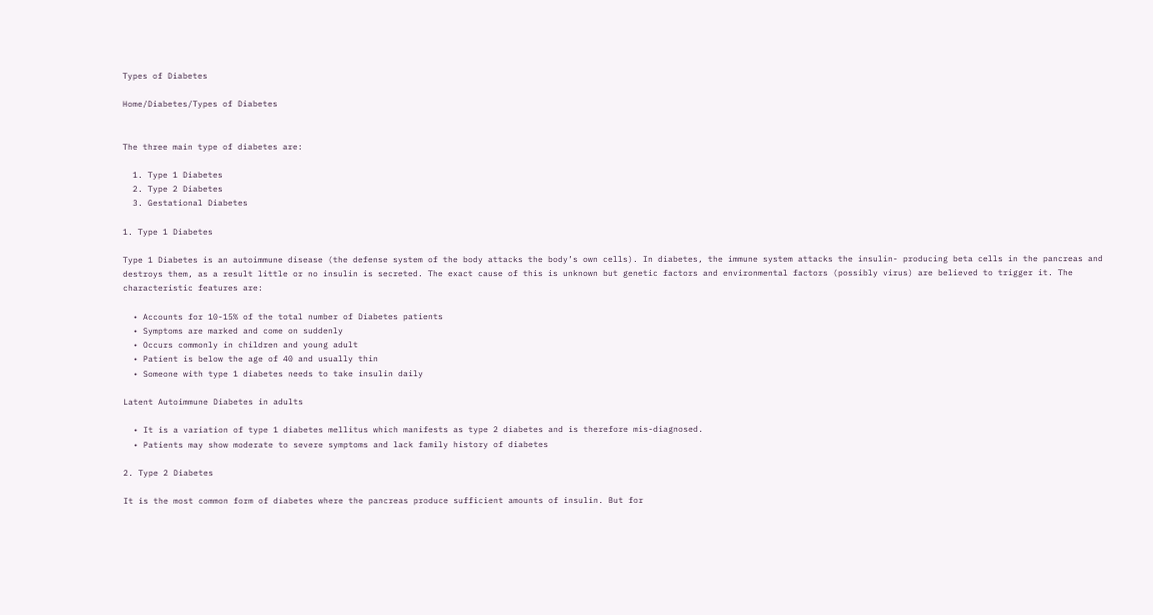Types of Diabetes

Home/Diabetes/Types of Diabetes


The three main type of diabetes are:

  1. Type 1 Diabetes
  2. Type 2 Diabetes
  3. Gestational Diabetes

1. Type 1 Diabetes

Type 1 Diabetes is an autoimmune disease (the defense system of the body attacks the body’s own cells). In diabetes, the immune system attacks the insulin- producing beta cells in the pancreas and destroys them, as a result little or no insulin is secreted. The exact cause of this is unknown but genetic factors and environmental factors (possibly virus) are believed to trigger it. The characteristic features are:

  • Accounts for 10-15% of the total number of Diabetes patients
  • Symptoms are marked and come on suddenly
  • Occurs commonly in children and young adult
  • Patient is below the age of 40 and usually thin
  • Someone with type 1 diabetes needs to take insulin daily

Latent Autoimmune Diabetes in adults

  • It is a variation of type 1 diabetes mellitus which manifests as type 2 diabetes and is therefore mis-diagnosed.
  • Patients may show moderate to severe symptoms and lack family history of diabetes

2. Type 2 Diabetes

It is the most common form of diabetes where the pancreas produce sufficient amounts of insulin. But for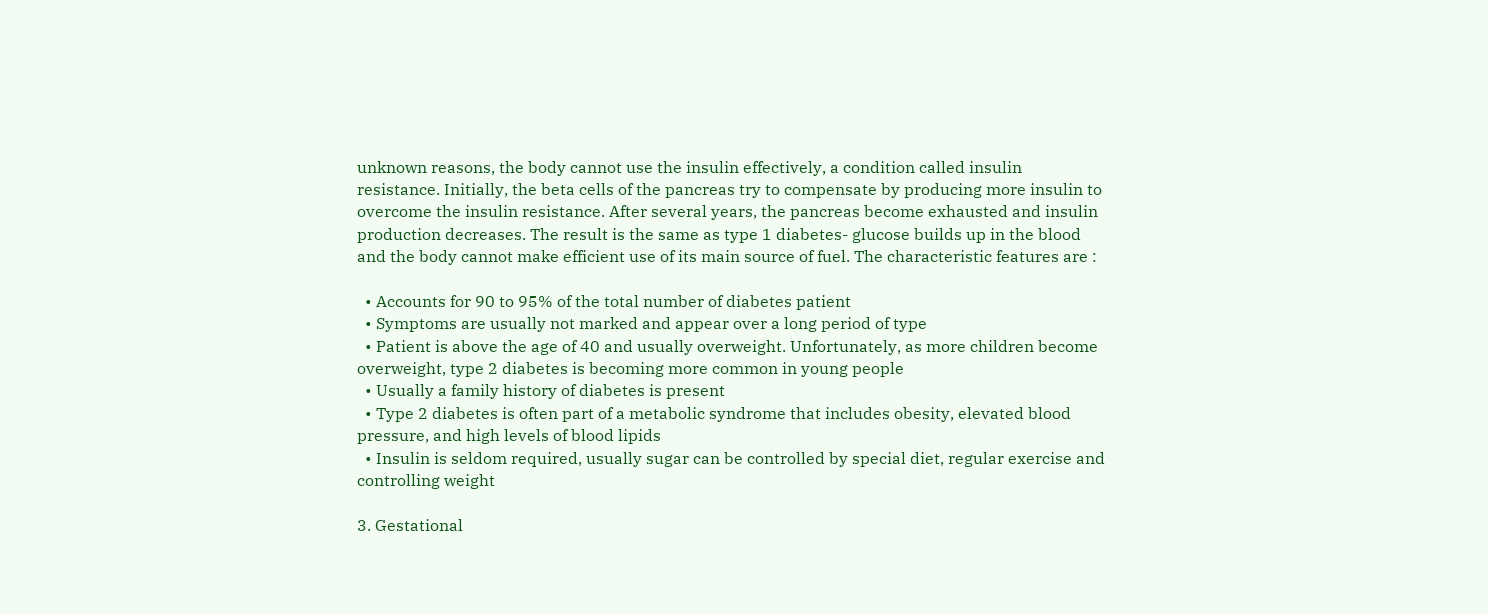unknown reasons, the body cannot use the insulin effectively, a condition called insulin resistance. Initially, the beta cells of the pancreas try to compensate by producing more insulin to overcome the insulin resistance. After several years, the pancreas become exhausted and insulin production decreases. The result is the same as type 1 diabetes- glucose builds up in the blood and the body cannot make efficient use of its main source of fuel. The characteristic features are :

  • Accounts for 90 to 95% of the total number of diabetes patient
  • Symptoms are usually not marked and appear over a long period of type
  • Patient is above the age of 40 and usually overweight. Unfortunately, as more children become overweight, type 2 diabetes is becoming more common in young people
  • Usually a family history of diabetes is present
  • Type 2 diabetes is often part of a metabolic syndrome that includes obesity, elevated blood pressure, and high levels of blood lipids
  • Insulin is seldom required, usually sugar can be controlled by special diet, regular exercise and controlling weight

3. Gestational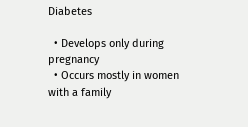Diabetes

  • Develops only during pregnancy
  • Occurs mostly in women with a family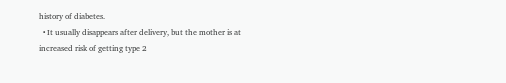history of diabetes.
  • It usually disappears after delivery, but the mother is at increased risk of getting type 2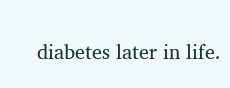diabetes later in life.